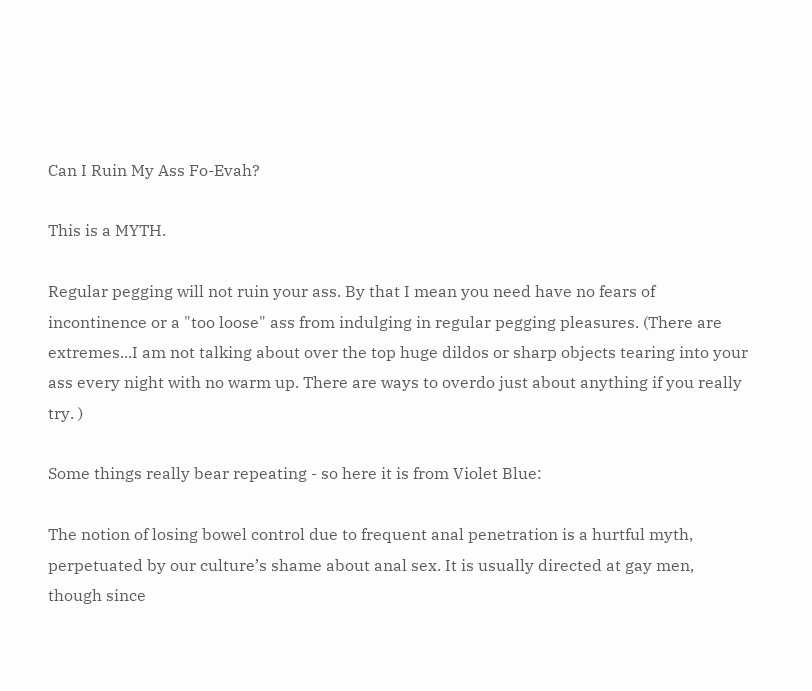Can I Ruin My Ass Fo-Evah?

This is a MYTH.

Regular pegging will not ruin your ass. By that I mean you need have no fears of incontinence or a "too loose" ass from indulging in regular pegging pleasures. (There are extremes...I am not talking about over the top huge dildos or sharp objects tearing into your ass every night with no warm up. There are ways to overdo just about anything if you really try. )

Some things really bear repeating - so here it is from Violet Blue:

The notion of losing bowel control due to frequent anal penetration is a hurtful myth, perpetuated by our culture’s shame about anal sex. It is usually directed at gay men, though since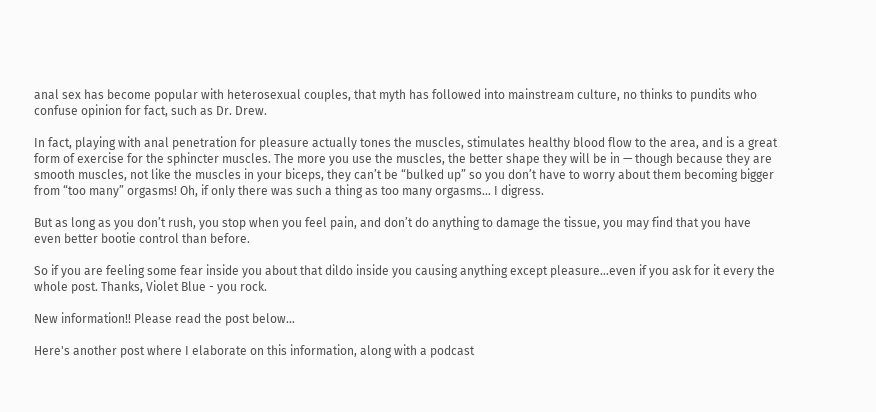anal sex has become popular with heterosexual couples, that myth has followed into mainstream culture, no thinks to pundits who confuse opinion for fact, such as Dr. Drew.

In fact, playing with anal penetration for pleasure actually tones the muscles, stimulates healthy blood flow to the area, and is a great form of exercise for the sphincter muscles. The more you use the muscles, the better shape they will be in — though because they are smooth muscles, not like the muscles in your biceps, they can’t be “bulked up” so you don’t have to worry about them becoming bigger from “too many” orgasms! Oh, if only there was such a thing as too many orgasms… I digress.

But as long as you don’t rush, you stop when you feel pain, and don’t do anything to damage the tissue, you may find that you have even better bootie control than before.

So if you are feeling some fear inside you about that dildo inside you causing anything except pleasure...even if you ask for it every the whole post. Thanks, Violet Blue - you rock.

New information!! Please read the post below...

Here's another post where I elaborate on this information, along with a podcast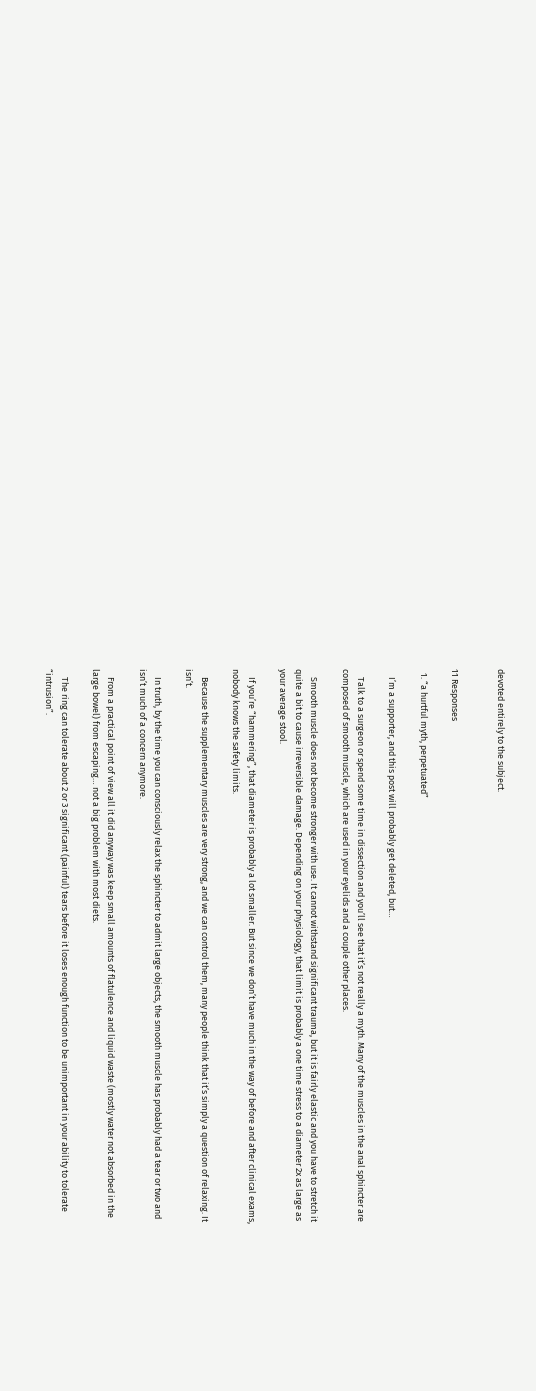devoted entirely to the subject.


11 Responses

  1. “a hurtful myth, perpetuated”

    I’m a supporter, and this post will probably get deleted, but…

    Talk to a surgeon or spend some time in dissection and you’ll see that it’s not really a myth. Many of the muscles in the anal sphincter are composed of smooth muscle, which are used in your eyelids and a couple other places.

    Smooth muscle does not become stronger with use. It cannot withstand significant trauma, but it is fairly elastic and you have to stretch it quite a bit to cause irreversible damage. Depending on your physiology, that limit is probably a one time stress to a diameter 2x as large as your average stool.

    If you’re “hammering”, that diameter is probably a lot smaller. But since we don’t have much in the way of before and after clinical exams, nobody knows the safety limits.

    Because the supplementary muscles are very strong, and we can control them, many people think that it’s simply a question of relaxing. It isn’t.

    In truth, by the time you can consciously relax the sphincter to admit large objects, the smooth muscle has probably had a tear or two and isn’t much of a concern anymore.

    From a practical point of view all it did anyway was keep small amounts of flatulence and liquid waste (mostly water not absorbed in the large bowel) from escaping… not a big problem with most diets.

    The ring can tolerate about 2 or 3 significant (painful) tears before it loses enough function to be unimportant in your ability to tolerate “intrusion”.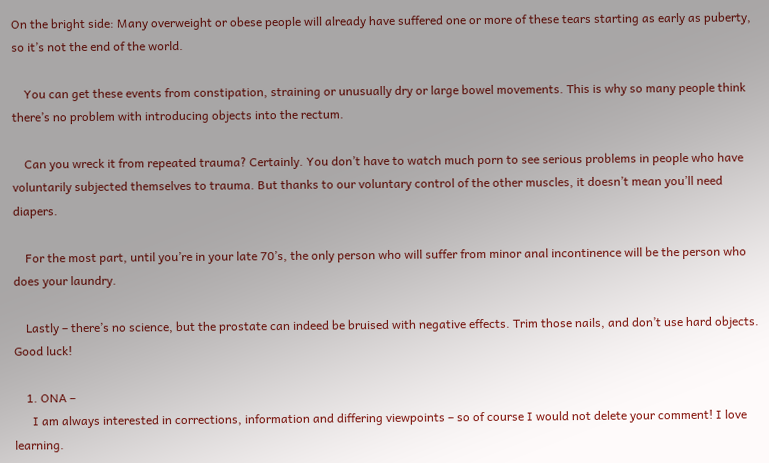On the bright side: Many overweight or obese people will already have suffered one or more of these tears starting as early as puberty, so it’s not the end of the world.

    You can get these events from constipation, straining or unusually dry or large bowel movements. This is why so many people think there’s no problem with introducing objects into the rectum.

    Can you wreck it from repeated trauma? Certainly. You don’t have to watch much porn to see serious problems in people who have voluntarily subjected themselves to trauma. But thanks to our voluntary control of the other muscles, it doesn’t mean you’ll need diapers.

    For the most part, until you’re in your late 70’s, the only person who will suffer from minor anal incontinence will be the person who does your laundry.

    Lastly – there’s no science, but the prostate can indeed be bruised with negative effects. Trim those nails, and don’t use hard objects. Good luck!

    1. ONA –
      I am always interested in corrections, information and differing viewpoints – so of course I would not delete your comment! I love learning.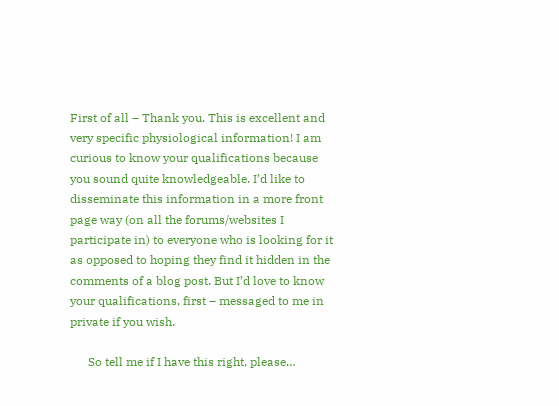First of all – Thank you. This is excellent and very specific physiological information! I am curious to know your qualifications because you sound quite knowledgeable. I’d like to disseminate this information in a more front page way (on all the forums/websites I participate in) to everyone who is looking for it as opposed to hoping they find it hidden in the comments of a blog post. But I’d love to know your qualifications, first – messaged to me in private if you wish.

      So tell me if I have this right, please…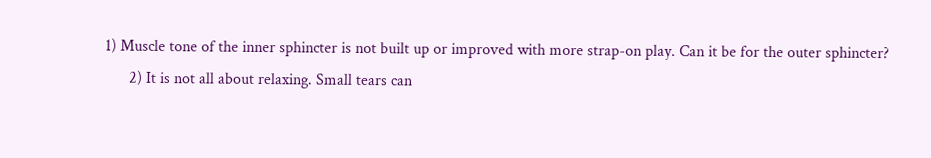1) Muscle tone of the inner sphincter is not built up or improved with more strap-on play. Can it be for the outer sphincter?
      2) It is not all about relaxing. Small tears can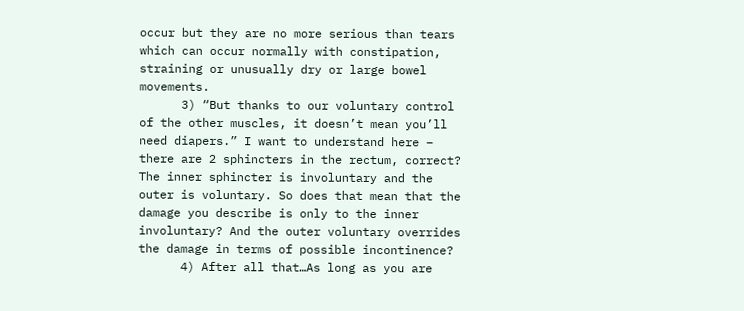occur but they are no more serious than tears which can occur normally with constipation, straining or unusually dry or large bowel movements.
      3) “But thanks to our voluntary control of the other muscles, it doesn’t mean you’ll need diapers.” I want to understand here – there are 2 sphincters in the rectum, correct? The inner sphincter is involuntary and the outer is voluntary. So does that mean that the damage you describe is only to the inner involuntary? And the outer voluntary overrides the damage in terms of possible incontinence?
      4) After all that…As long as you are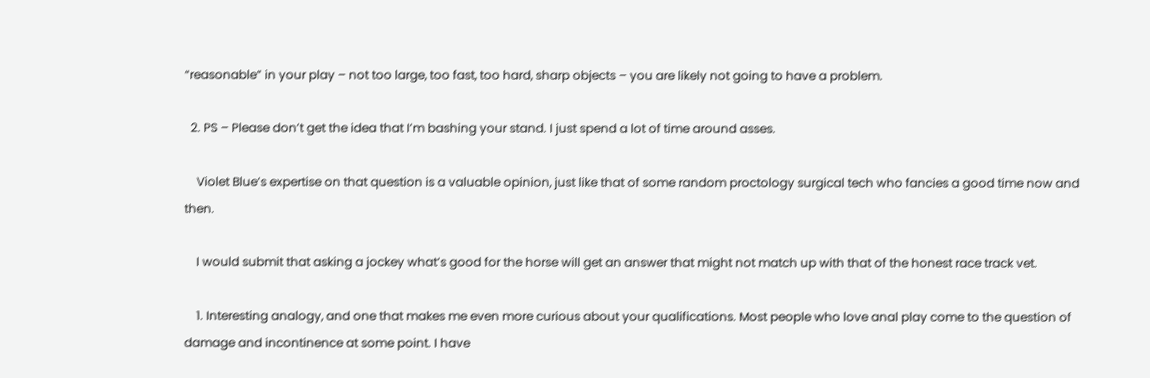“reasonable” in your play – not too large, too fast, too hard, sharp objects – you are likely not going to have a problem.

  2. PS – Please don’t get the idea that I’m bashing your stand. I just spend a lot of time around asses.

    Violet Blue’s expertise on that question is a valuable opinion, just like that of some random proctology surgical tech who fancies a good time now and then.

    I would submit that asking a jockey what’s good for the horse will get an answer that might not match up with that of the honest race track vet.

    1. Interesting analogy, and one that makes me even more curious about your qualifications. Most people who love anal play come to the question of damage and incontinence at some point. I have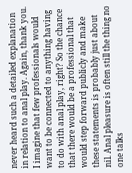never heard such a detailed explanation in relation to anal play. Again, thank you. I imagine that few professionals would want to be connected to anything having to do with anal play, right? So the chance that there would be a professional that would step forward publicly and make these statements is probably just about nil. Anal pleasure is often still the thing no one talks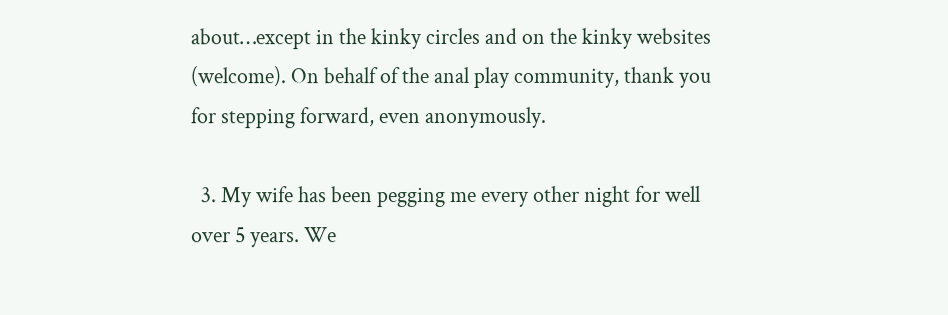about…except in the kinky circles and on the kinky websites (welcome). On behalf of the anal play community, thank you for stepping forward, even anonymously.

  3. My wife has been pegging me every other night for well over 5 years. We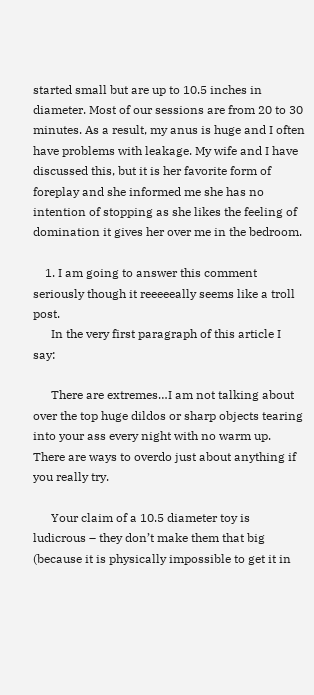started small but are up to 10.5 inches in diameter. Most of our sessions are from 20 to 30 minutes. As a result, my anus is huge and I often have problems with leakage. My wife and I have discussed this, but it is her favorite form of foreplay and she informed me she has no intention of stopping as she likes the feeling of domination it gives her over me in the bedroom.

    1. I am going to answer this comment seriously though it reeeeeally seems like a troll post.
      In the very first paragraph of this article I say:

      There are extremes…I am not talking about over the top huge dildos or sharp objects tearing into your ass every night with no warm up. There are ways to overdo just about anything if you really try.

      Your claim of a 10.5 diameter toy is ludicrous – they don’t make them that big (because it is physically impossible to get it in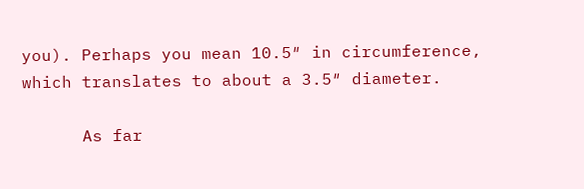you). Perhaps you mean 10.5″ in circumference, which translates to about a 3.5″ diameter.

      As far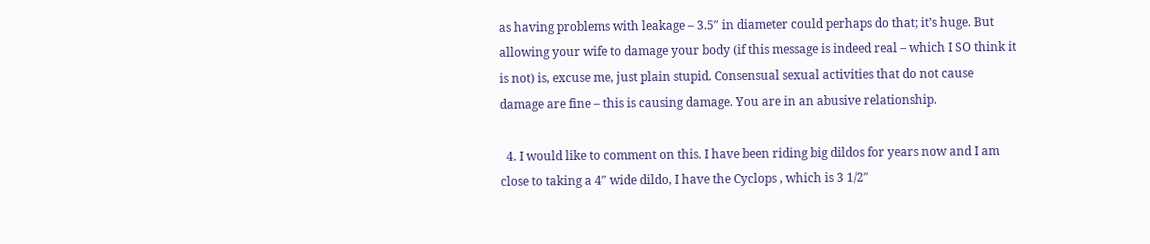as having problems with leakage – 3.5″ in diameter could perhaps do that; it’s huge. But allowing your wife to damage your body (if this message is indeed real – which I SO think it is not) is, excuse me, just plain stupid. Consensual sexual activities that do not cause damage are fine – this is causing damage. You are in an abusive relationship.

  4. I would like to comment on this. I have been riding big dildos for years now and I am close to taking a 4″ wide dildo, I have the Cyclops , which is 3 1/2″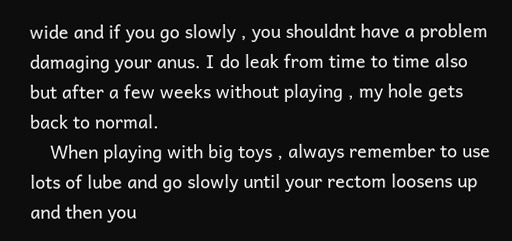wide and if you go slowly , you shouldnt have a problem damaging your anus. I do leak from time to time also but after a few weeks without playing , my hole gets back to normal.
    When playing with big toys , always remember to use lots of lube and go slowly until your rectom loosens up and then you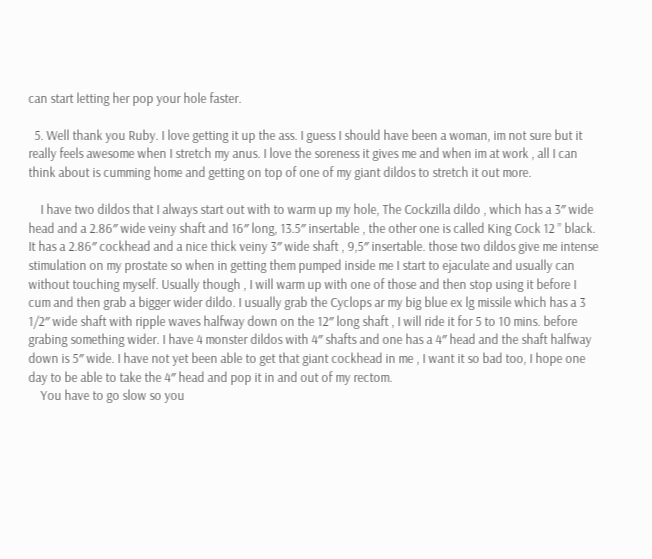can start letting her pop your hole faster.

  5. Well thank you Ruby. I love getting it up the ass. I guess I should have been a woman, im not sure but it really feels awesome when I stretch my anus. I love the soreness it gives me and when im at work , all I can think about is cumming home and getting on top of one of my giant dildos to stretch it out more.

    I have two dildos that I always start out with to warm up my hole, The Cockzilla dildo , which has a 3″ wide head and a 2.86″ wide veiny shaft and 16″ long, 13.5″ insertable , the other one is called King Cock 12 ” black. It has a 2.86″ cockhead and a nice thick veiny 3″ wide shaft , 9,5″ insertable. those two dildos give me intense stimulation on my prostate so when in getting them pumped inside me I start to ejaculate and usually can without touching myself. Usually though , I will warm up with one of those and then stop using it before I cum and then grab a bigger wider dildo. I usually grab the Cyclops ar my big blue ex lg missile which has a 3 1/2″ wide shaft with ripple waves halfway down on the 12″ long shaft , I will ride it for 5 to 10 mins. before grabing something wider. I have 4 monster dildos with 4″ shafts and one has a 4″ head and the shaft halfway down is 5″ wide. I have not yet been able to get that giant cockhead in me , I want it so bad too, I hope one day to be able to take the 4″ head and pop it in and out of my rectom.
    You have to go slow so you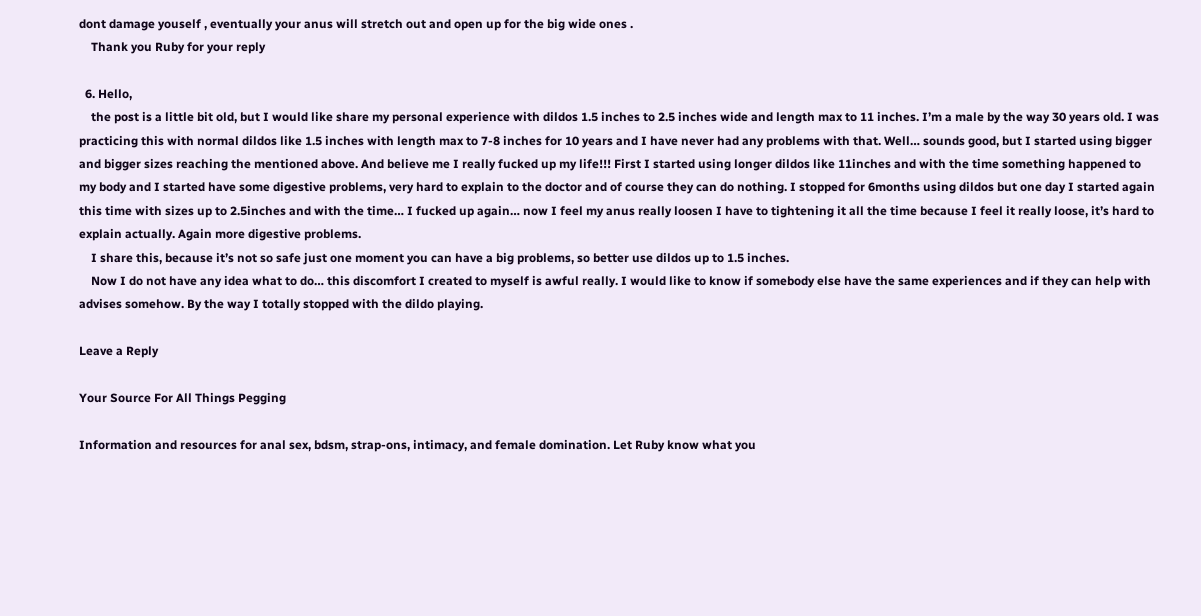dont damage youself , eventually your anus will stretch out and open up for the big wide ones .
    Thank you Ruby for your reply

  6. Hello,
    the post is a little bit old, but I would like share my personal experience with dildos 1.5 inches to 2.5 inches wide and length max to 11 inches. I’m a male by the way 30 years old. I was practicing this with normal dildos like 1.5 inches with length max to 7-8 inches for 10 years and I have never had any problems with that. Well… sounds good, but I started using bigger and bigger sizes reaching the mentioned above. And believe me I really fucked up my life!!! First I started using longer dildos like 11inches and with the time something happened to my body and I started have some digestive problems, very hard to explain to the doctor and of course they can do nothing. I stopped for 6months using dildos but one day I started again this time with sizes up to 2.5inches and with the time… I fucked up again… now I feel my anus really loosen I have to tightening it all the time because I feel it really loose, it’s hard to explain actually. Again more digestive problems.
    I share this, because it’s not so safe just one moment you can have a big problems, so better use dildos up to 1.5 inches.
    Now I do not have any idea what to do… this discomfort I created to myself is awful really. I would like to know if somebody else have the same experiences and if they can help with advises somehow. By the way I totally stopped with the dildo playing.

Leave a Reply

Your Source For All Things Pegging

Information and resources for anal sex, bdsm, strap-ons, intimacy, and female domination. Let Ruby know what you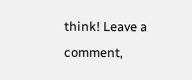think! Leave a comment,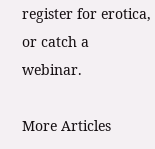register for erotica, or catch a webinar.

More Articles